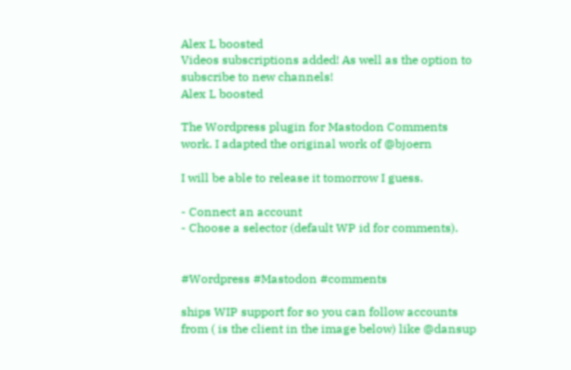Alex L boosted
Videos subscriptions added! As well as the option to subscribe to new channels!
Alex L boosted

The Wordpress plugin for Mastodon Comments work. I adapted the original work of @bjoern

I will be able to release it tomorrow I guess.

- Connect an account
- Choose a selector (default WP id for comments).


#Wordpress #Mastodon #comments

ships WIP support for so you can follow accounts from ( is the client in the image below) like @dansup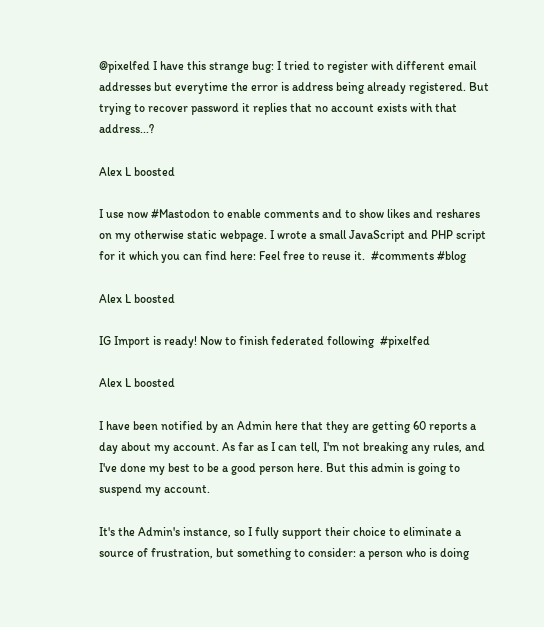@pixelfed I have this strange bug: I tried to register with different email addresses but everytime the error is address being already registered. But trying to recover password it replies that no account exists with that address...?

Alex L boosted

I use now #Mastodon to enable comments and to show likes and reshares on my otherwise static webpage. I wrote a small JavaScript and PHP script for it which you can find here: Feel free to reuse it.  #comments #blog

Alex L boosted

IG Import is ready! Now to finish federated following  #pixelfed

Alex L boosted

I have been notified by an Admin here that they are getting 60 reports a day about my account. As far as I can tell, I'm not breaking any rules, and I've done my best to be a good person here. But this admin is going to suspend my account.

It's the Admin's instance, so I fully support their choice to eliminate a source of frustration, but something to consider: a person who is doing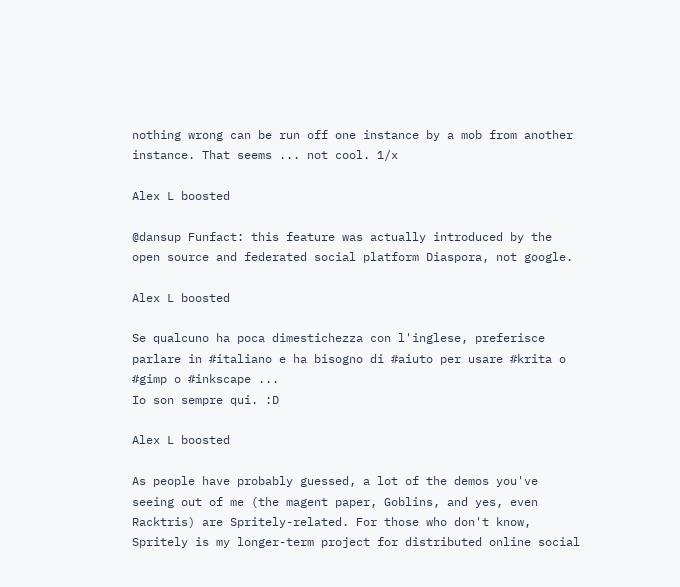nothing wrong can be run off one instance by a mob from another instance. That seems ... not cool. 1/x

Alex L boosted

@dansup Funfact: this feature was actually introduced by the open source and federated social platform Diaspora, not google.

Alex L boosted

Se qualcuno ha poca dimestichezza con l'inglese, preferisce parlare in #italiano e ha bisogno di #aiuto per usare #krita o #gimp o #inkscape ...
Io son sempre qui. :D

Alex L boosted

As people have probably guessed, a lot of the demos you've seeing out of me (the magent paper, Goblins, and yes, even Racktris) are Spritely-related. For those who don't know, Spritely is my longer-term project for distributed online social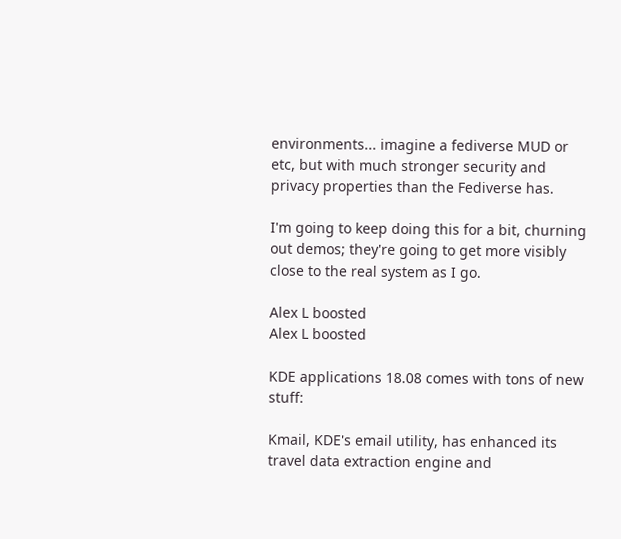environments... imagine a fediverse MUD or etc, but with much stronger security and privacy properties than the Fediverse has.

I'm going to keep doing this for a bit, churning out demos; they're going to get more visibly close to the real system as I go.

Alex L boosted
Alex L boosted

KDE applications 18.08 comes with tons of new stuff:

Kmail, KDE's email utility, has enhanced its travel data extraction engine and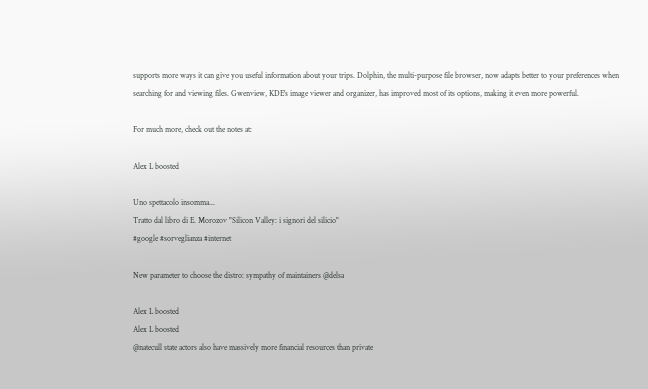supports more ways it can give you useful information about your trips. Dolphin, the multi-purpose file browser, now adapts better to your preferences when searching for and viewing files. Gwenview, KDE's image viewer and organizer, has improved most of its options, making it even more powerful.

For much more, check out the notes at:

Alex L boosted

Uno spettacolo insomma...
Tratto dal libro di E. Morozov "Silicon Valley: i signori del silicio"
#google #sorveglianza #internet

New parameter to choose the distro: sympathy of maintainers @delsa

Alex L boosted
Alex L boosted
@natecull state actors also have massively more financial resources than private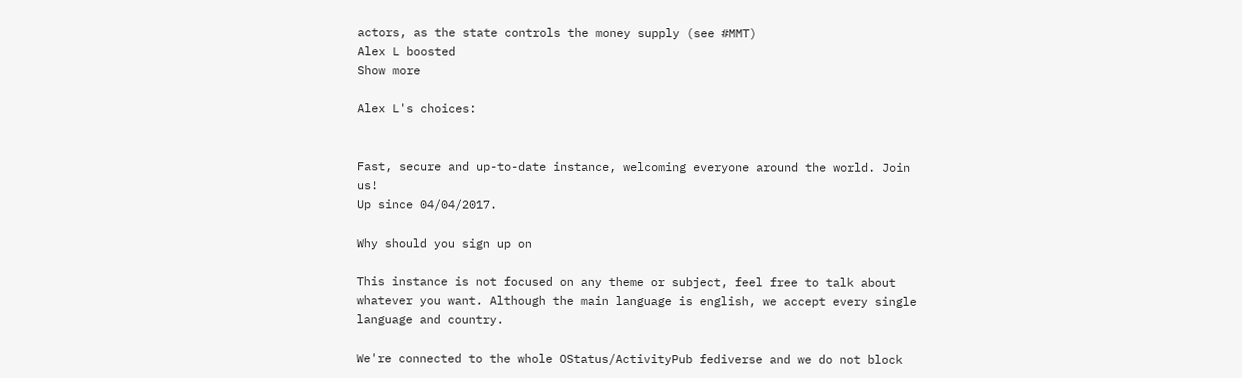actors, as the state controls the money supply (see #MMT)
Alex L boosted
Show more

Alex L's choices:


Fast, secure and up-to-date instance, welcoming everyone around the world. Join us!
Up since 04/04/2017.

Why should you sign up on

This instance is not focused on any theme or subject, feel free to talk about whatever you want. Although the main language is english, we accept every single language and country.

We're connected to the whole OStatus/ActivityPub fediverse and we do not block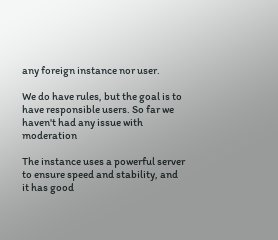any foreign instance nor user.

We do have rules, but the goal is to have responsible users. So far we haven't had any issue with moderation

The instance uses a powerful server to ensure speed and stability, and it has good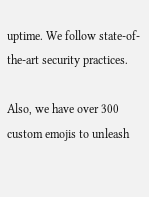uptime. We follow state-of-the-art security practices.

Also, we have over 300 custom emojis to unleash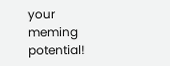your meming potential!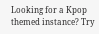Looking for a Kpop themed instance? Try